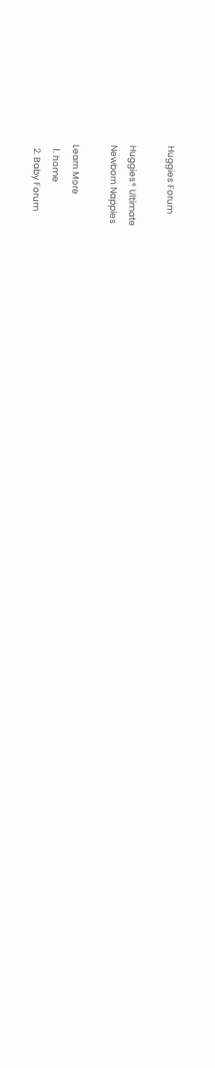Huggies Forum

Huggies® Ultimate
Newborn Nappies

Learn More
  1. home
  2. Baby Forum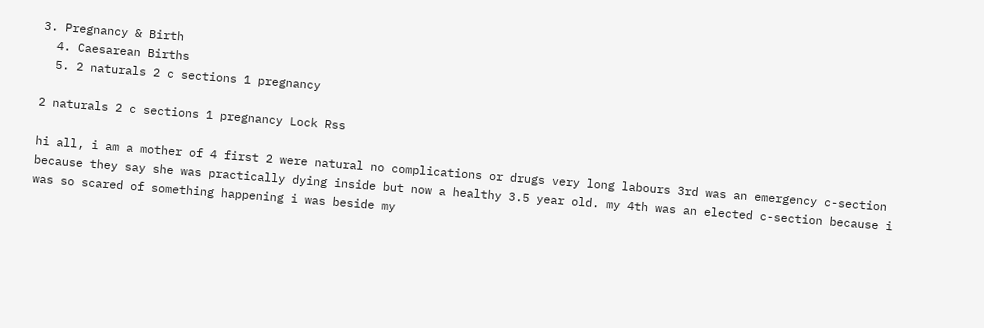3. Pregnancy & Birth
  4. Caesarean Births
  5. 2 naturals 2 c sections 1 pregnancy

2 naturals 2 c sections 1 pregnancy Lock Rss

hi all, i am a mother of 4 first 2 were natural no complications or drugs very long labours 3rd was an emergency c-section because they say she was practically dying inside but now a healthy 3.5 year old. my 4th was an elected c-section because i was so scared of something happening i was beside my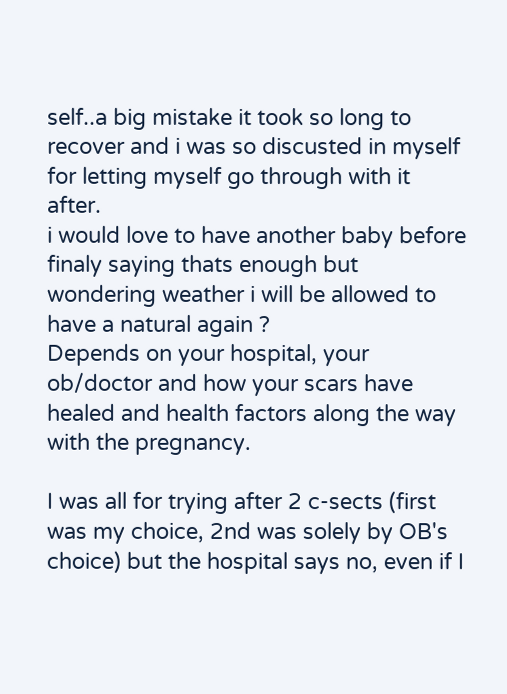self..a big mistake it took so long to recover and i was so discusted in myself for letting myself go through with it after.
i would love to have another baby before finaly saying thats enough but wondering weather i will be allowed to have a natural again ?
Depends on your hospital, your ob/doctor and how your scars have healed and health factors along the way with the pregnancy.

I was all for trying after 2 c-sects (first was my choice, 2nd was solely by OB's choice) but the hospital says no, even if I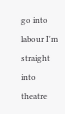go into labour I'm straight into theatre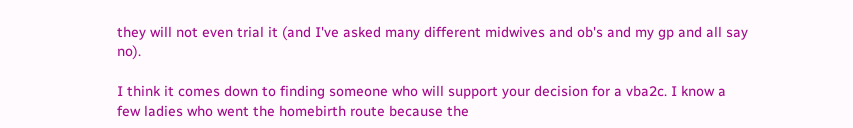they will not even trial it (and I've asked many different midwives and ob's and my gp and all say no).

I think it comes down to finding someone who will support your decision for a vba2c. I know a few ladies who went the homebirth route because the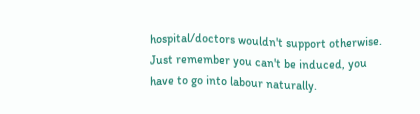hospital/doctors wouldn't support otherwise. Just remember you can't be induced, you have to go into labour naturally.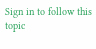Sign in to follow this topic